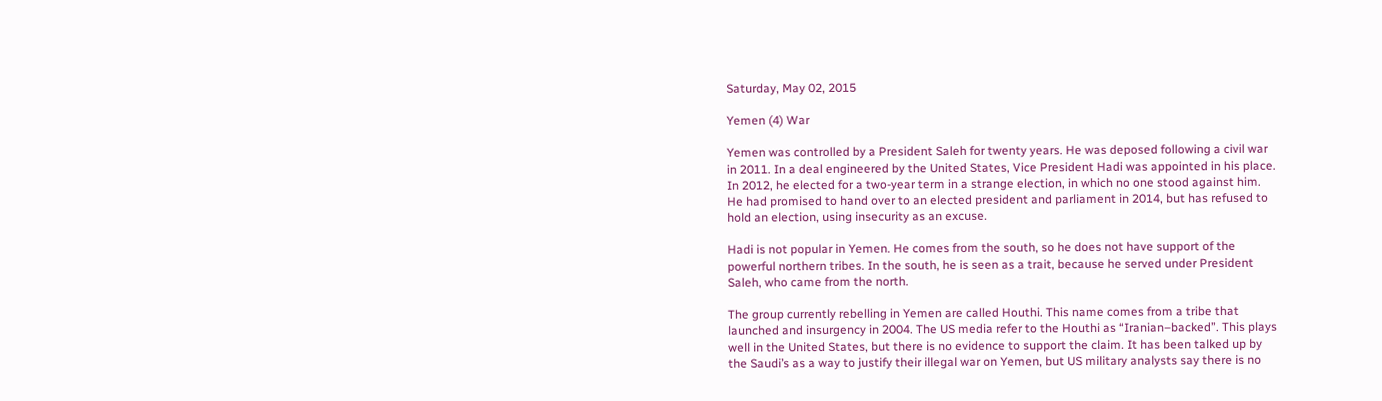Saturday, May 02, 2015

Yemen (4) War

Yemen was controlled by a President Saleh for twenty years. He was deposed following a civil war in 2011. In a deal engineered by the United States, Vice President Hadi was appointed in his place. In 2012, he elected for a two-year term in a strange election, in which no one stood against him. He had promised to hand over to an elected president and parliament in 2014, but has refused to hold an election, using insecurity as an excuse.

Hadi is not popular in Yemen. He comes from the south, so he does not have support of the powerful northern tribes. In the south, he is seen as a trait, because he served under President Saleh, who came from the north.

The group currently rebelling in Yemen are called Houthi. This name comes from a tribe that launched and insurgency in 2004. The US media refer to the Houthi as “Iranian–backed”. This plays well in the United States, but there is no evidence to support the claim. It has been talked up by the Saudi’s as a way to justify their illegal war on Yemen, but US military analysts say there is no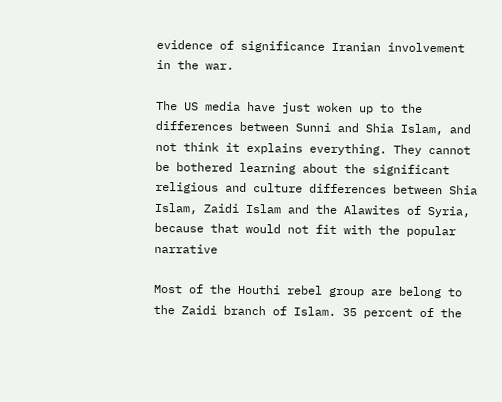evidence of significance Iranian involvement in the war.

The US media have just woken up to the differences between Sunni and Shia Islam, and not think it explains everything. They cannot be bothered learning about the significant religious and culture differences between Shia Islam, Zaidi Islam and the Alawites of Syria, because that would not fit with the popular narrative

Most of the Houthi rebel group are belong to the Zaidi branch of Islam. 35 percent of the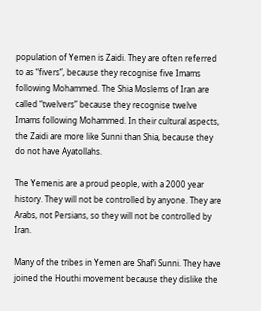population of Yemen is Zaidi. They are often referred to as “fivers”, because they recognise five Imams following Mohammed. The Shia Moslems of Iran are called “twelvers” because they recognise twelve Imams following Mohammed. In their cultural aspects, the Zaidi are more like Sunni than Shia, because they do not have Ayatollahs.

The Yemenis are a proud people, with a 2000 year history. They will not be controlled by anyone. They are Arabs, not Persians, so they will not be controlled by Iran.

Many of the tribes in Yemen are Shaf’i Sunni. They have joined the Houthi movement because they dislike the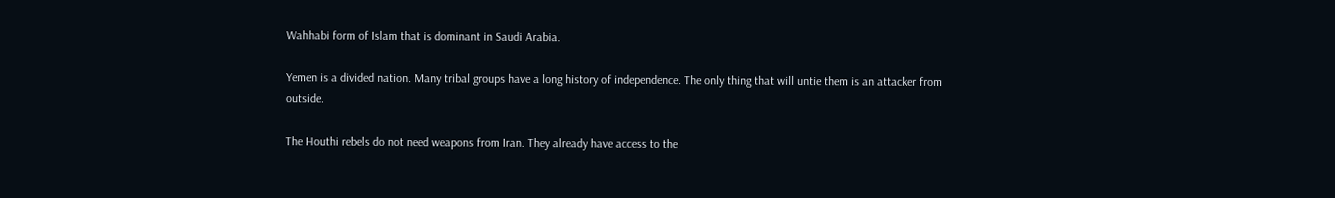Wahhabi form of Islam that is dominant in Saudi Arabia.

Yemen is a divided nation. Many tribal groups have a long history of independence. The only thing that will untie them is an attacker from outside.

The Houthi rebels do not need weapons from Iran. They already have access to the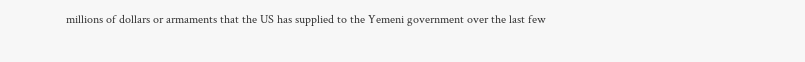millions of dollars or armaments that the US has supplied to the Yemeni government over the last few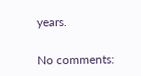years.

No comments: